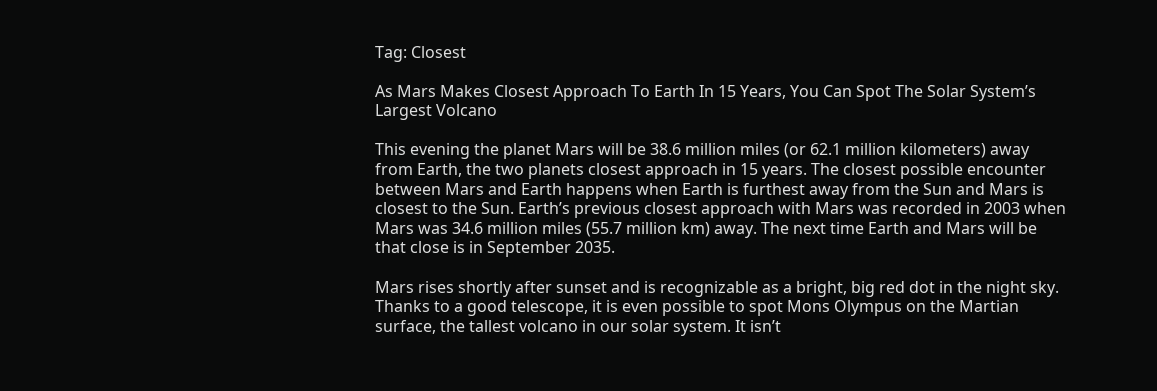Tag: Closest

As Mars Makes Closest Approach To Earth In 15 Years, You Can Spot The Solar System’s Largest Volcano

This evening the planet Mars will be 38.6 million miles (or 62.1 million kilometers) away from Earth, the two planets closest approach in 15 years. The closest possible encounter between Mars and Earth happens when Earth is furthest away from the Sun and Mars is closest to the Sun. Earth’s previous closest approach with Mars was recorded in 2003 when Mars was 34.6 million miles (55.7 million km) away. The next time Earth and Mars will be that close is in September 2035.

Mars rises shortly after sunset and is recognizable as a bright, big red dot in the night sky. Thanks to a good telescope, it is even possible to spot Mons Olympus on the Martian surface, the tallest volcano in our solar system. It isn’t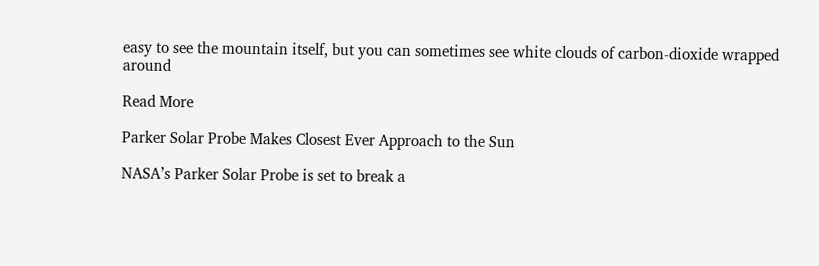easy to see the mountain itself, but you can sometimes see white clouds of carbon-dioxide wrapped around

Read More

Parker Solar Probe Makes Closest Ever Approach to the Sun

NASA’s Parker Solar Probe is set to break a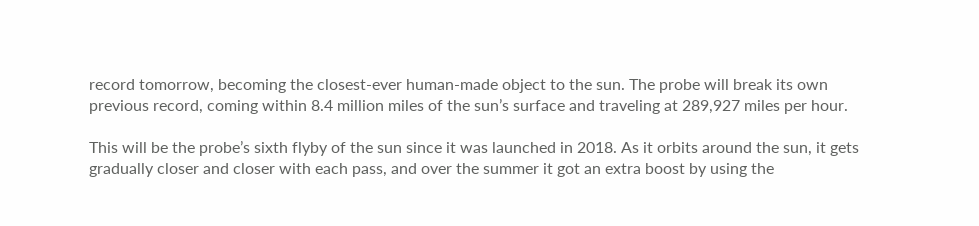record tomorrow, becoming the closest-ever human-made object to the sun. The probe will break its own previous record, coming within 8.4 million miles of the sun’s surface and traveling at 289,927 miles per hour.

This will be the probe’s sixth flyby of the sun since it was launched in 2018. As it orbits around the sun, it gets gradually closer and closer with each pass, and over the summer it got an extra boost by using the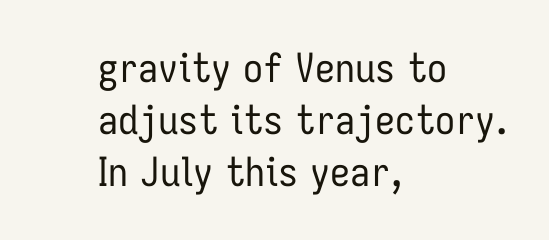gravity of Venus to adjust its trajectory. In July this year,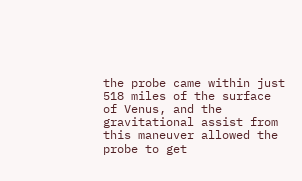the probe came within just 518 miles of the surface of Venus, and the gravitational assist from this maneuver allowed the probe to get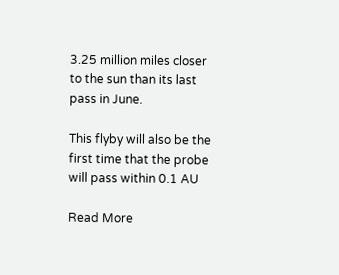3.25 million miles closer to the sun than its last pass in June.

This flyby will also be the first time that the probe will pass within 0.1 AU

Read More